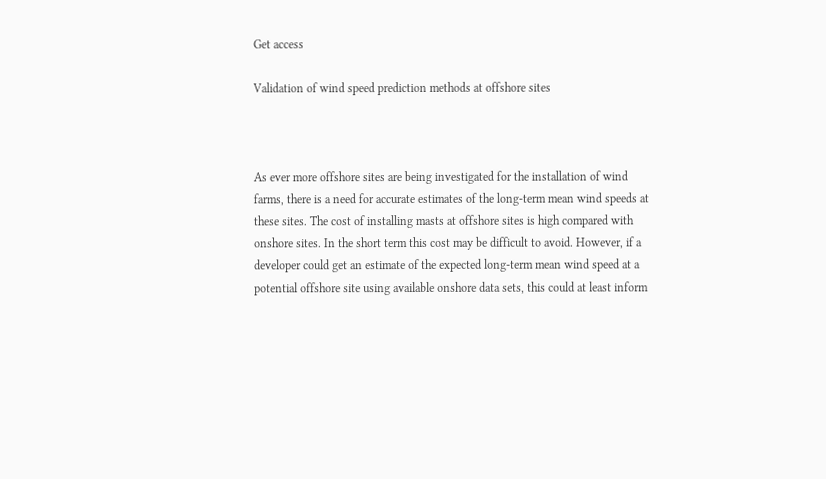Get access

Validation of wind speed prediction methods at offshore sites



As ever more offshore sites are being investigated for the installation of wind farms, there is a need for accurate estimates of the long-term mean wind speeds at these sites. The cost of installing masts at offshore sites is high compared with onshore sites. In the short term this cost may be difficult to avoid. However, if a developer could get an estimate of the expected long-term mean wind speed at a potential offshore site using available onshore data sets, this could at least inform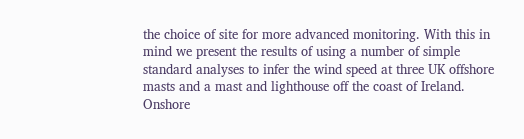the choice of site for more advanced monitoring. With this in mind we present the results of using a number of simple standard analyses to infer the wind speed at three UK offshore masts and a mast and lighthouse off the coast of Ireland. Onshore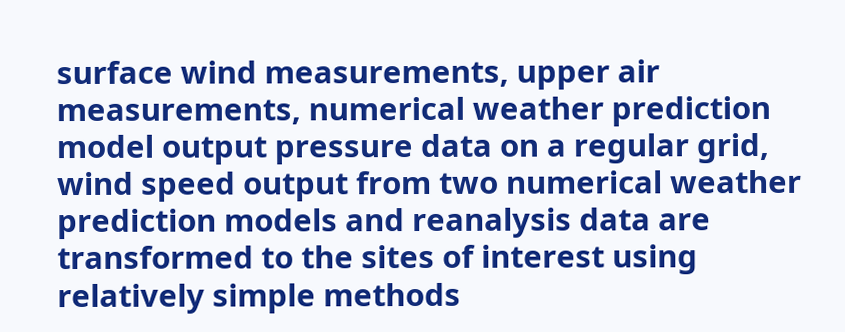surface wind measurements, upper air measurements, numerical weather prediction model output pressure data on a regular grid, wind speed output from two numerical weather prediction models and reanalysis data are transformed to the sites of interest using relatively simple methods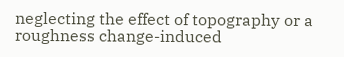neglecting the effect of topography or a roughness change-induced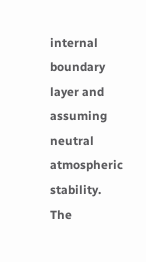internal boundary layer and assuming neutral atmospheric stability. The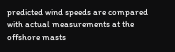predicted wind speeds are compared with actual measurements at the offshore masts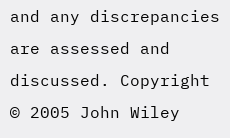and any discrepancies are assessed and discussed. Copyright © 2005 John Wiley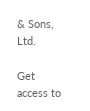& Sons, Ltd.

Get access to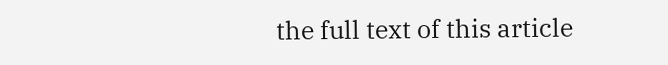the full text of this article